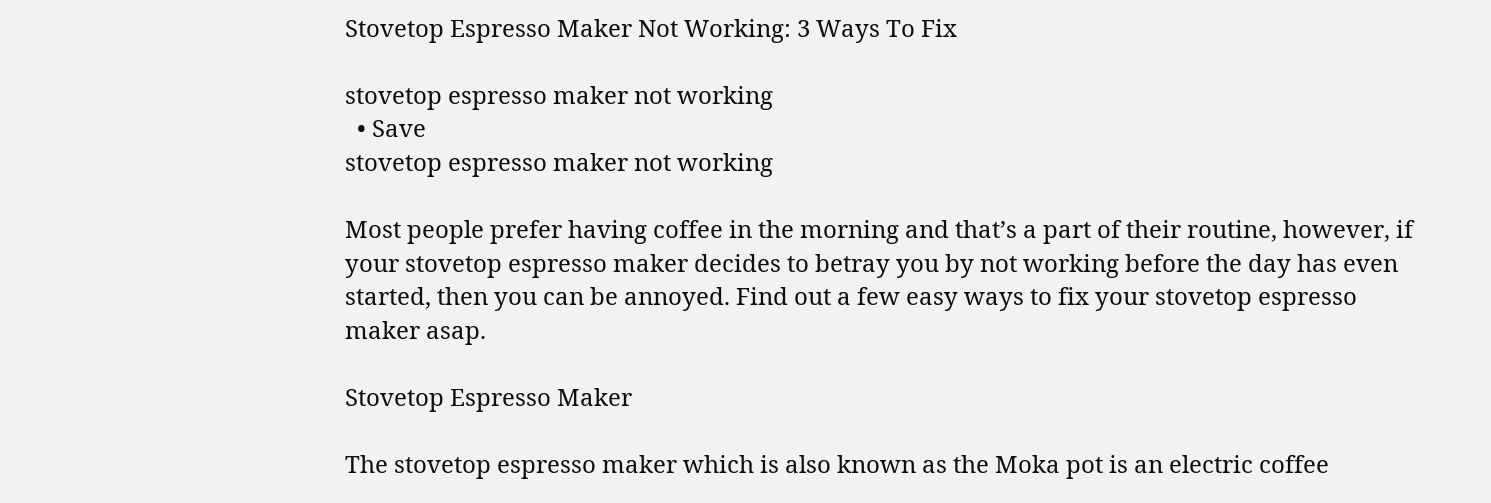Stovetop Espresso Maker Not Working: 3 Ways To Fix

stovetop espresso maker not working
  • Save
stovetop espresso maker not working

Most people prefer having coffee in the morning and that’s a part of their routine, however, if your stovetop espresso maker decides to betray you by not working before the day has even started, then you can be annoyed. Find out a few easy ways to fix your stovetop espresso maker asap.

Stovetop Espresso Maker

The stovetop espresso maker which is also known as the Moka pot is an electric coffee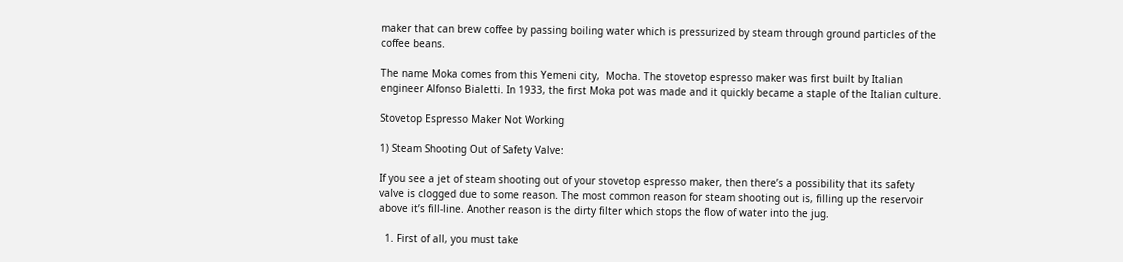maker that can brew coffee by passing boiling water which is pressurized by steam through ground particles of the coffee beans.

The name Moka comes from this Yemeni city,  Mocha. The stovetop espresso maker was first built by Italian engineer Alfonso Bialetti. In 1933, the first Moka pot was made and it quickly became a staple of the Italian culture.

Stovetop Espresso Maker Not Working

1) Steam Shooting Out of Safety Valve:

If you see a jet of steam shooting out of your stovetop espresso maker, then there’s a possibility that its safety valve is clogged due to some reason. The most common reason for steam shooting out is, filling up the reservoir above it’s fill-line. Another reason is the dirty filter which stops the flow of water into the jug.

  1. First of all, you must take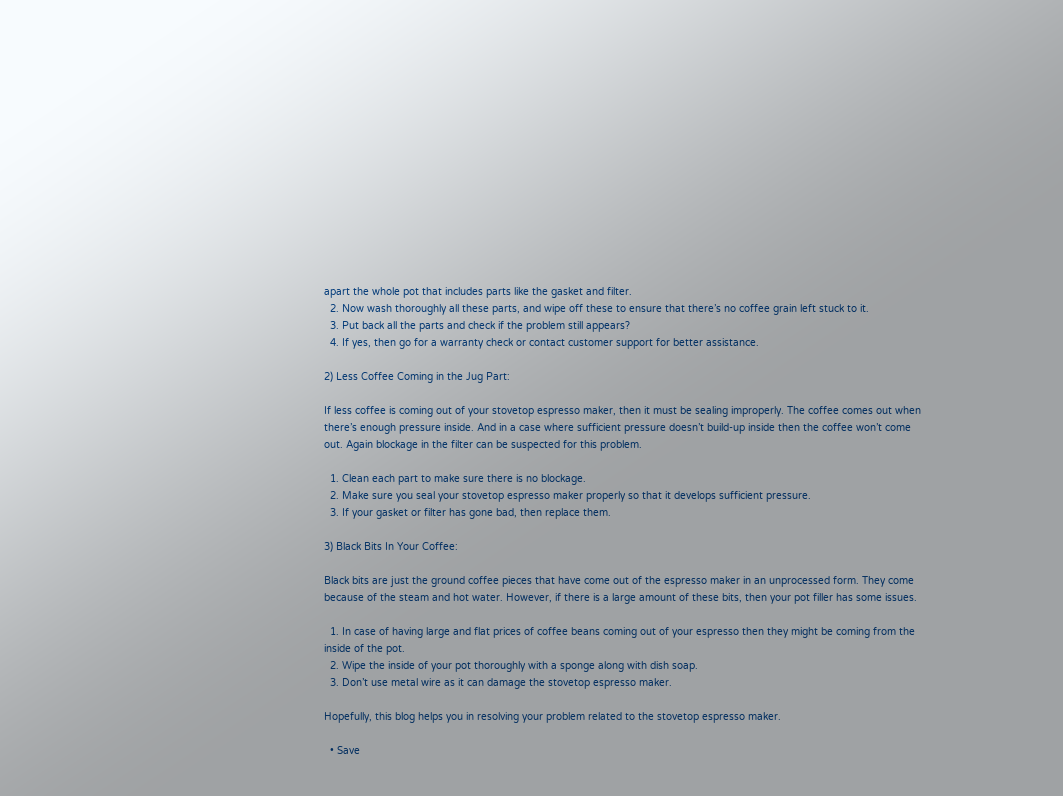apart the whole pot that includes parts like the gasket and filter.
  2. Now wash thoroughly all these parts, and wipe off these to ensure that there’s no coffee grain left stuck to it.
  3. Put back all the parts and check if the problem still appears?
  4. If yes, then go for a warranty check or contact customer support for better assistance.

2) Less Coffee Coming in the Jug Part:

If less coffee is coming out of your stovetop espresso maker, then it must be sealing improperly. The coffee comes out when there’s enough pressure inside. And in a case where sufficient pressure doesn’t build-up inside then the coffee won’t come out. Again blockage in the filter can be suspected for this problem.

  1. Clean each part to make sure there is no blockage.
  2. Make sure you seal your stovetop espresso maker properly so that it develops sufficient pressure.
  3. If your gasket or filter has gone bad, then replace them.

3) Black Bits In Your Coffee:

Black bits are just the ground coffee pieces that have come out of the espresso maker in an unprocessed form. They come because of the steam and hot water. However, if there is a large amount of these bits, then your pot filler has some issues.

  1. In case of having large and flat prices of coffee beans coming out of your espresso then they might be coming from the inside of the pot.
  2. Wipe the inside of your pot thoroughly with a sponge along with dish soap.
  3. Don’t use metal wire as it can damage the stovetop espresso maker.

Hopefully, this blog helps you in resolving your problem related to the stovetop espresso maker.

  • Save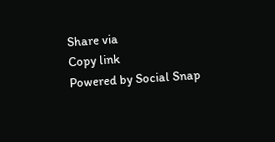Share via
Copy link
Powered by Social Snap